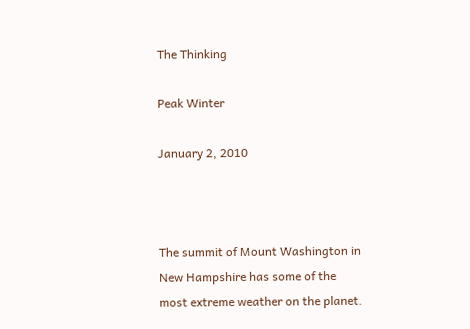The Thinking

Peak Winter

January 2, 2010



The summit of Mount Washington in New Hampshire has some of the most extreme weather on the planet.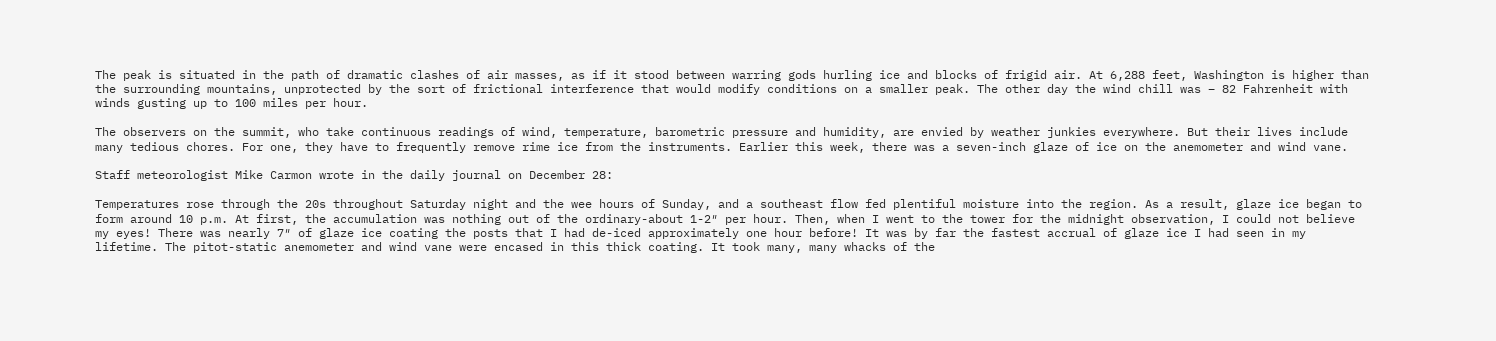The peak is situated in the path of dramatic clashes of air masses, as if it stood between warring gods hurling ice and blocks of frigid air. At 6,288 feet, Washington is higher than the surrounding mountains, unprotected by the sort of frictional interference that would modify conditions on a smaller peak. The other day the wind chill was – 82 Fahrenheit with winds gusting up to 100 miles per hour.

The observers on the summit, who take continuous readings of wind, temperature, barometric pressure and humidity, are envied by weather junkies everywhere. But their lives include many tedious chores. For one, they have to frequently remove rime ice from the instruments. Earlier this week, there was a seven-inch glaze of ice on the anemometer and wind vane.

Staff meteorologist Mike Carmon wrote in the daily journal on December 28:

Temperatures rose through the 20s throughout Saturday night and the wee hours of Sunday, and a southeast flow fed plentiful moisture into the region. As a result, glaze ice began to form around 10 p.m. At first, the accumulation was nothing out of the ordinary-about 1-2″ per hour. Then, when I went to the tower for the midnight observation, I could not believe my eyes! There was nearly 7″ of glaze ice coating the posts that I had de-iced approximately one hour before! It was by far the fastest accrual of glaze ice I had seen in my lifetime. The pitot-static anemometer and wind vane were encased in this thick coating. It took many, many whacks of the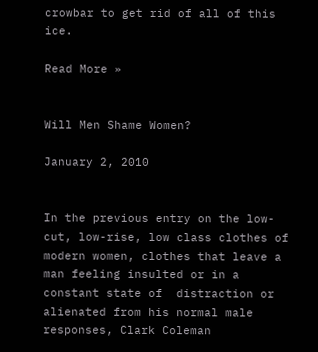crowbar to get rid of all of this ice.

Read More »


Will Men Shame Women?

January 2, 2010


In the previous entry on the low-cut, low-rise, low class clothes of modern women, clothes that leave a man feeling insulted or in a constant state of  distraction or alienated from his normal male responses, Clark Coleman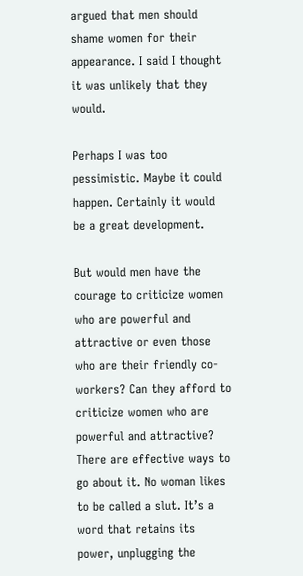argued that men should shame women for their appearance. I said I thought it was unlikely that they would.

Perhaps I was too pessimistic. Maybe it could happen. Certainly it would be a great development.

But would men have the courage to criticize women who are powerful and attractive or even those who are their friendly co-workers? Can they afford to criticize women who are powerful and attractive?  There are effective ways to go about it. No woman likes to be called a slut. It’s a word that retains its power, unplugging the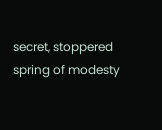secret, stoppered spring of modesty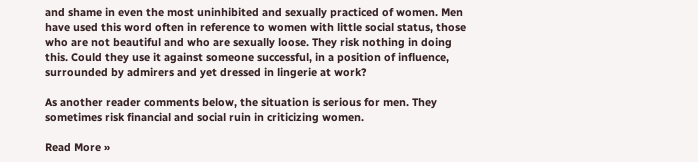and shame in even the most uninhibited and sexually practiced of women. Men have used this word often in reference to women with little social status, those who are not beautiful and who are sexually loose. They risk nothing in doing this. Could they use it against someone successful, in a position of influence, surrounded by admirers and yet dressed in lingerie at work?

As another reader comments below, the situation is serious for men. They sometimes risk financial and social ruin in criticizing women.

Read More »